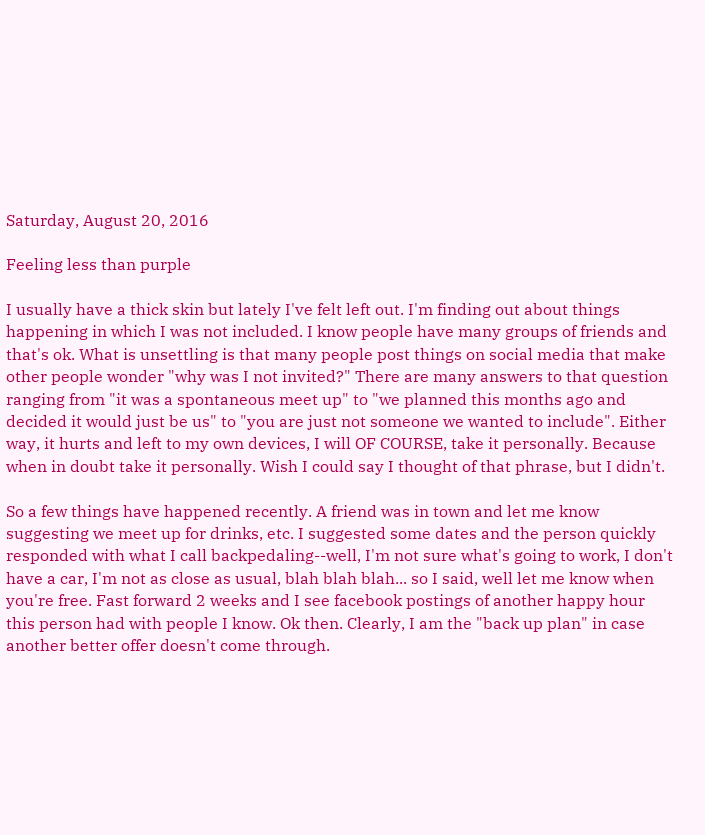Saturday, August 20, 2016

Feeling less than purple

I usually have a thick skin but lately I've felt left out. I'm finding out about things happening in which I was not included. I know people have many groups of friends and that's ok. What is unsettling is that many people post things on social media that make other people wonder "why was I not invited?" There are many answers to that question ranging from "it was a spontaneous meet up" to "we planned this months ago and decided it would just be us" to "you are just not someone we wanted to include". Either way, it hurts and left to my own devices, I will OF COURSE, take it personally. Because when in doubt take it personally. Wish I could say I thought of that phrase, but I didn't.

So a few things have happened recently. A friend was in town and let me know suggesting we meet up for drinks, etc. I suggested some dates and the person quickly responded with what I call backpedaling--well, I'm not sure what's going to work, I don't have a car, I'm not as close as usual, blah blah blah... so I said, well let me know when you're free. Fast forward 2 weeks and I see facebook postings of another happy hour this person had with people I know. Ok then. Clearly, I am the "back up plan" in case another better offer doesn't come through.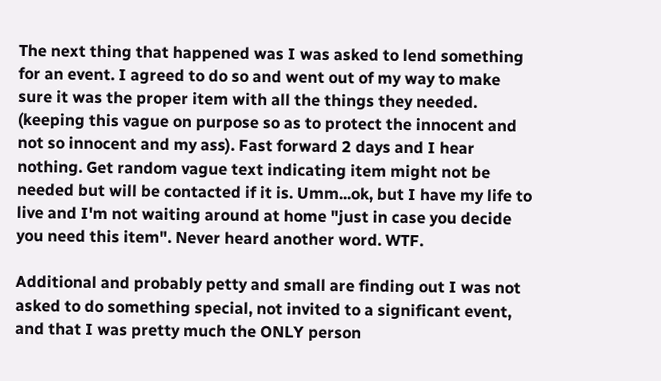The next thing that happened was I was asked to lend something for an event. I agreed to do so and went out of my way to make sure it was the proper item with all the things they needed. (keeping this vague on purpose so as to protect the innocent and not so innocent and my ass). Fast forward 2 days and I hear nothing. Get random vague text indicating item might not be needed but will be contacted if it is. Umm...ok, but I have my life to live and I'm not waiting around at home "just in case you decide you need this item". Never heard another word. WTF.

Additional and probably petty and small are finding out I was not asked to do something special, not invited to a significant event, and that I was pretty much the ONLY person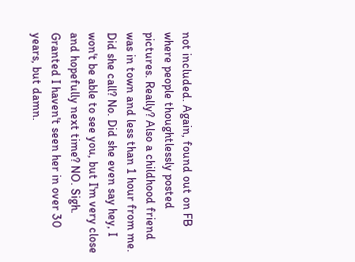not included. Again, found out on FB where people thoughtlessly posted pictures. Really? Also a childhood friend was in town and less than 1 hour from me. Did she call? No. Did she even say hey, I won't be able to see you, but I'm very close and hopefully next time? NO. Sigh. Granted I haven't seen her in over 30 years, but damn.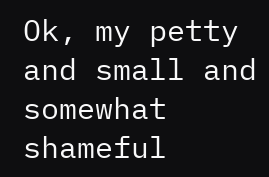Ok, my petty and small and somewhat shameful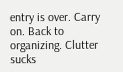entry is over. Carry on. Back to organizing. Clutter sucks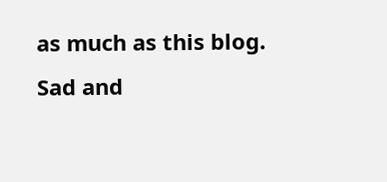as much as this blog.
Sad and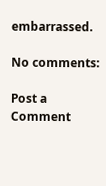embarrassed.

No comments:

Post a Comment